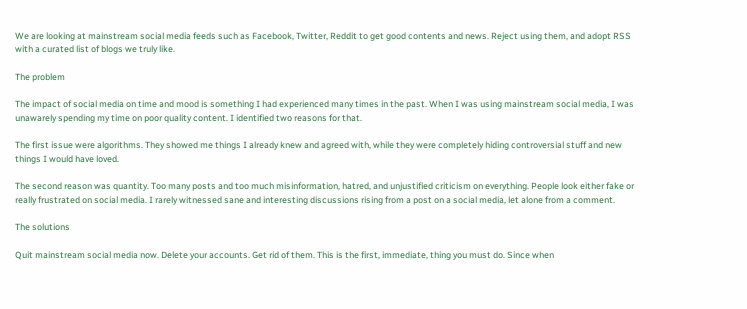We are looking at mainstream social media feeds such as Facebook, Twitter, Reddit to get good contents and news. Reject using them, and adopt RSS with a curated list of blogs we truly like.

The problem

The impact of social media on time and mood is something I had experienced many times in the past. When I was using mainstream social media, I was unawarely spending my time on poor quality content. I identified two reasons for that.

The first issue were algorithms. They showed me things I already knew and agreed with, while they were completely hiding controversial stuff and new things I would have loved.

The second reason was quantity. Too many posts and too much misinformation, hatred, and unjustified criticism on everything. People look either fake or really frustrated on social media. I rarely witnessed sane and interesting discussions rising from a post on a social media, let alone from a comment.

The solutions

Quit mainstream social media now. Delete your accounts. Get rid of them. This is the first, immediate, thing you must do. Since when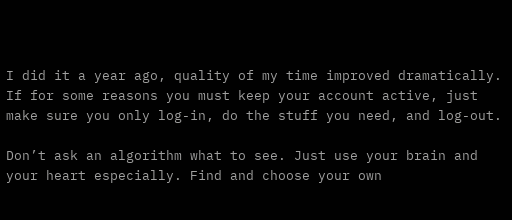I did it a year ago, quality of my time improved dramatically. If for some reasons you must keep your account active, just make sure you only log-in, do the stuff you need, and log-out.

Don’t ask an algorithm what to see. Just use your brain and your heart especially. Find and choose your own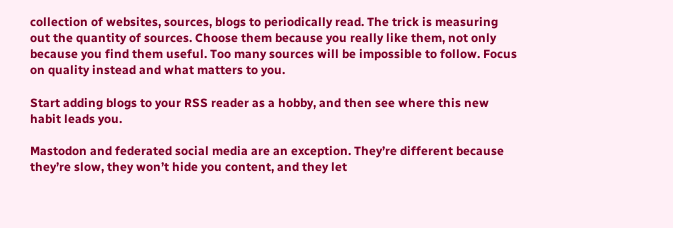collection of websites, sources, blogs to periodically read. The trick is measuring out the quantity of sources. Choose them because you really like them, not only because you find them useful. Too many sources will be impossible to follow. Focus on quality instead and what matters to you.

Start adding blogs to your RSS reader as a hobby, and then see where this new habit leads you.

Mastodon and federated social media are an exception. They’re different because they’re slow, they won’t hide you content, and they let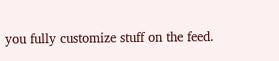you fully customize stuff on the feed.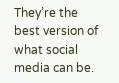They’re the best version of what social media can be.